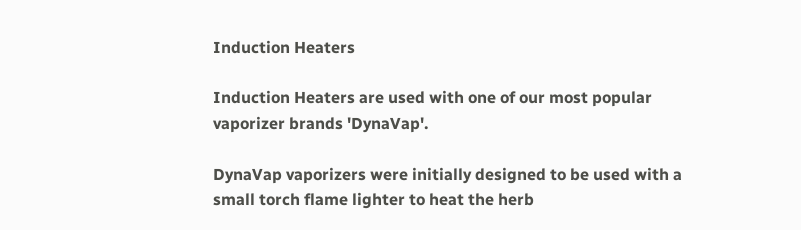Induction Heaters

Induction Heaters are used with one of our most popular vaporizer brands 'DynaVap'.

DynaVap vaporizers were initially designed to be used with a small torch flame lighter to heat the herb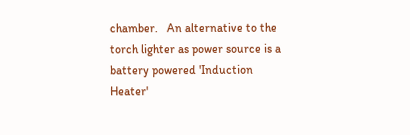chamber.   An alternative to the torch lighter as power source is a battery powered 'Induction Heater'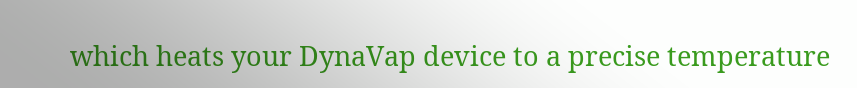which heats your DynaVap device to a precise temperature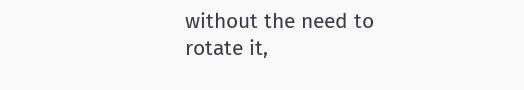without the need to rotate it,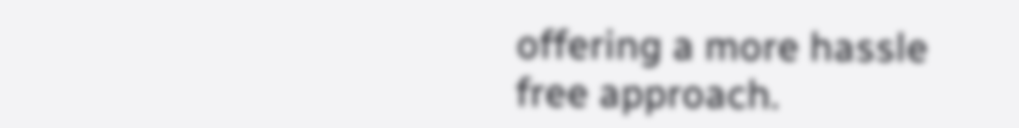offering a more hassle free approach.